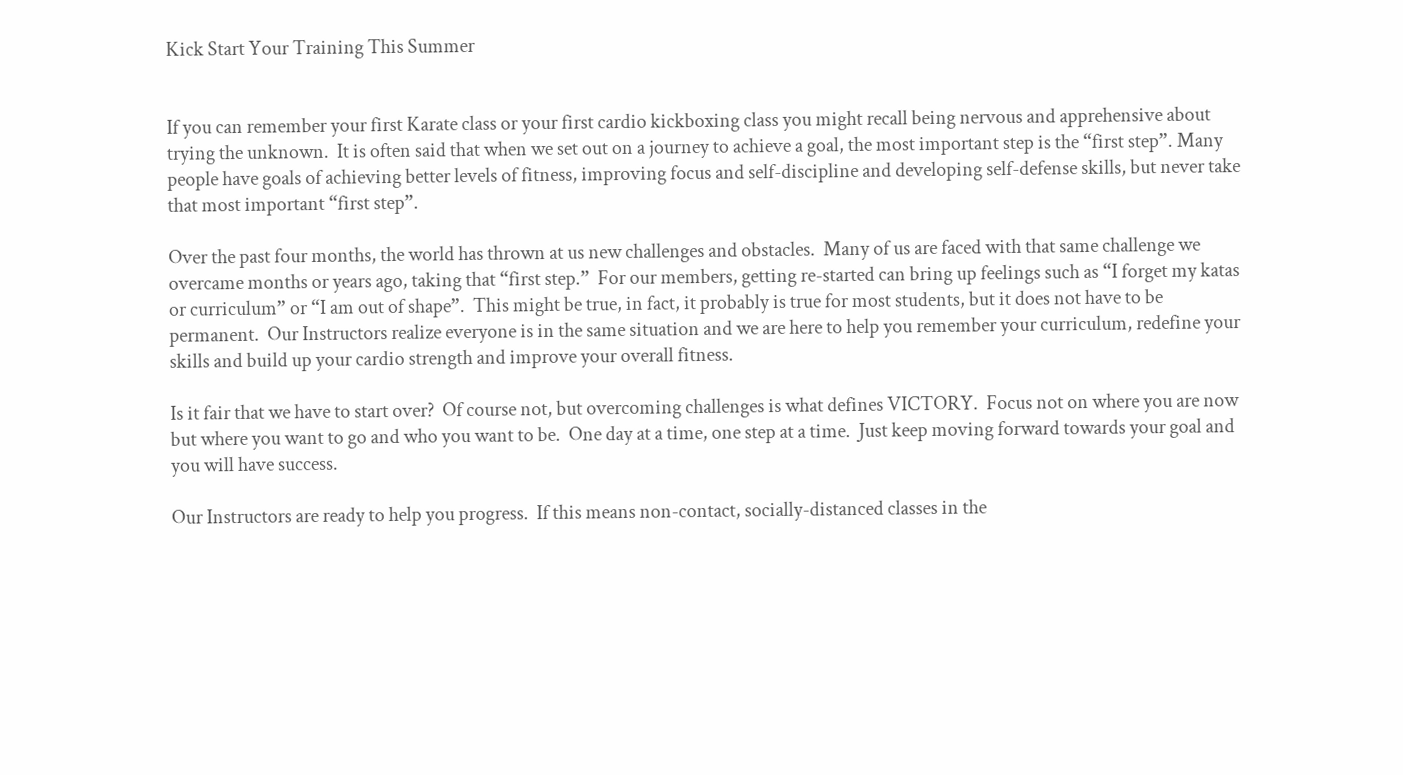Kick Start Your Training This Summer


If you can remember your first Karate class or your first cardio kickboxing class you might recall being nervous and apprehensive about trying the unknown.  It is often said that when we set out on a journey to achieve a goal, the most important step is the “first step”. Many people have goals of achieving better levels of fitness, improving focus and self-discipline and developing self-defense skills, but never take that most important “first step”.

Over the past four months, the world has thrown at us new challenges and obstacles.  Many of us are faced with that same challenge we overcame months or years ago, taking that “first step.”  For our members, getting re-started can bring up feelings such as “I forget my katas or curriculum” or “I am out of shape”.  This might be true, in fact, it probably is true for most students, but it does not have to be permanent.  Our Instructors realize everyone is in the same situation and we are here to help you remember your curriculum, redefine your skills and build up your cardio strength and improve your overall fitness.

Is it fair that we have to start over?  Of course not, but overcoming challenges is what defines VICTORY.  Focus not on where you are now but where you want to go and who you want to be.  One day at a time, one step at a time.  Just keep moving forward towards your goal and you will have success.

Our Instructors are ready to help you progress.  If this means non-contact, socially-distanced classes in the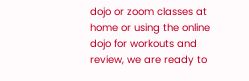dojo or zoom classes at home or using the online dojo for workouts and review, we are ready to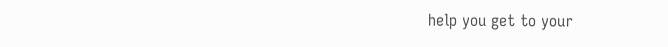help you get to your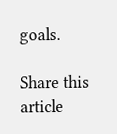goals.

Share this article